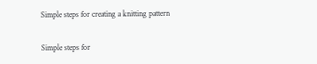Simple steps for creating a knitting pattern

Simple steps for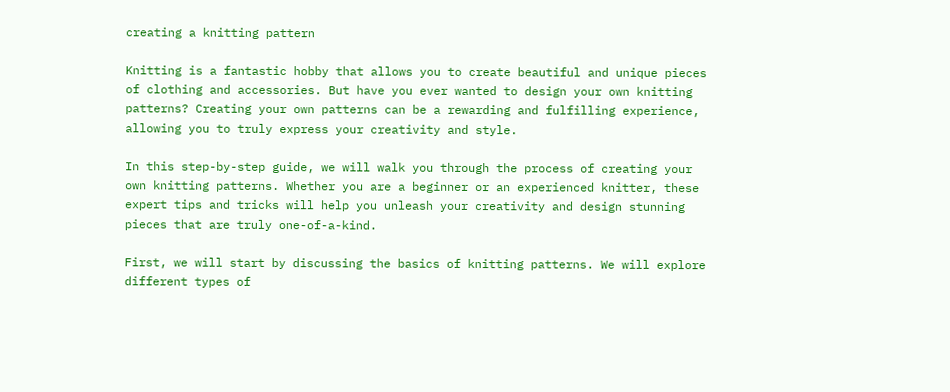creating a knitting pattern

Knitting is a fantastic hobby that allows you to create beautiful and unique pieces of clothing and accessories. But have you ever wanted to design your own knitting patterns? Creating your own patterns can be a rewarding and fulfilling experience, allowing you to truly express your creativity and style.

In this step-by-step guide, we will walk you through the process of creating your own knitting patterns. Whether you are a beginner or an experienced knitter, these expert tips and tricks will help you unleash your creativity and design stunning pieces that are truly one-of-a-kind.

First, we will start by discussing the basics of knitting patterns. We will explore different types of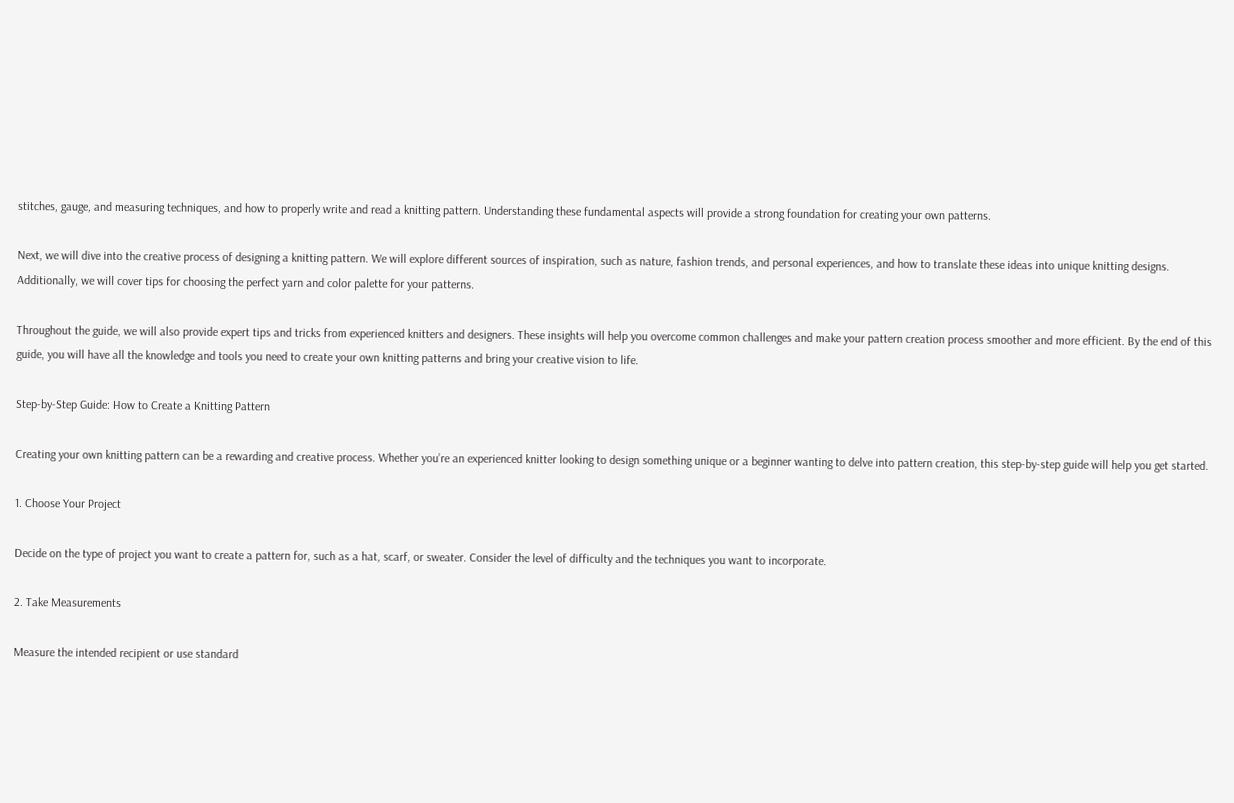stitches, gauge, and measuring techniques, and how to properly write and read a knitting pattern. Understanding these fundamental aspects will provide a strong foundation for creating your own patterns.

Next, we will dive into the creative process of designing a knitting pattern. We will explore different sources of inspiration, such as nature, fashion trends, and personal experiences, and how to translate these ideas into unique knitting designs. Additionally, we will cover tips for choosing the perfect yarn and color palette for your patterns.

Throughout the guide, we will also provide expert tips and tricks from experienced knitters and designers. These insights will help you overcome common challenges and make your pattern creation process smoother and more efficient. By the end of this guide, you will have all the knowledge and tools you need to create your own knitting patterns and bring your creative vision to life.

Step-by-Step Guide: How to Create a Knitting Pattern

Creating your own knitting pattern can be a rewarding and creative process. Whether you’re an experienced knitter looking to design something unique or a beginner wanting to delve into pattern creation, this step-by-step guide will help you get started.

1. Choose Your Project

Decide on the type of project you want to create a pattern for, such as a hat, scarf, or sweater. Consider the level of difficulty and the techniques you want to incorporate.

2. Take Measurements

Measure the intended recipient or use standard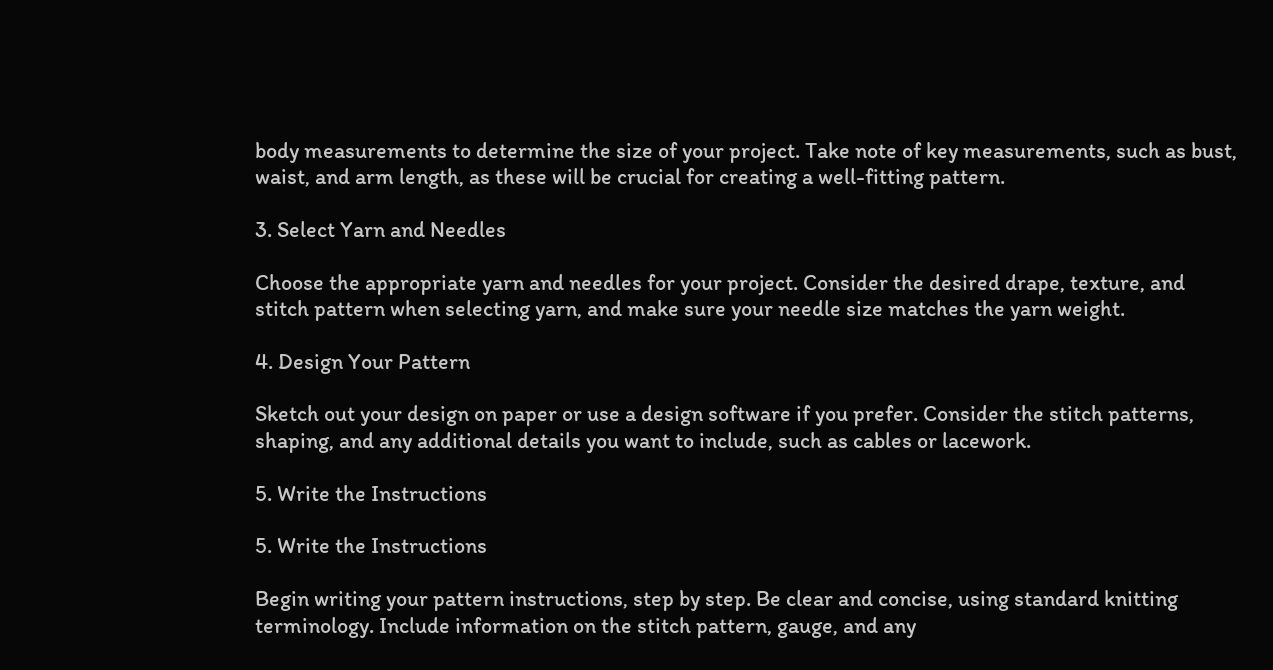body measurements to determine the size of your project. Take note of key measurements, such as bust, waist, and arm length, as these will be crucial for creating a well-fitting pattern.

3. Select Yarn and Needles

Choose the appropriate yarn and needles for your project. Consider the desired drape, texture, and stitch pattern when selecting yarn, and make sure your needle size matches the yarn weight.

4. Design Your Pattern

Sketch out your design on paper or use a design software if you prefer. Consider the stitch patterns, shaping, and any additional details you want to include, such as cables or lacework.

5. Write the Instructions

5. Write the Instructions

Begin writing your pattern instructions, step by step. Be clear and concise, using standard knitting terminology. Include information on the stitch pattern, gauge, and any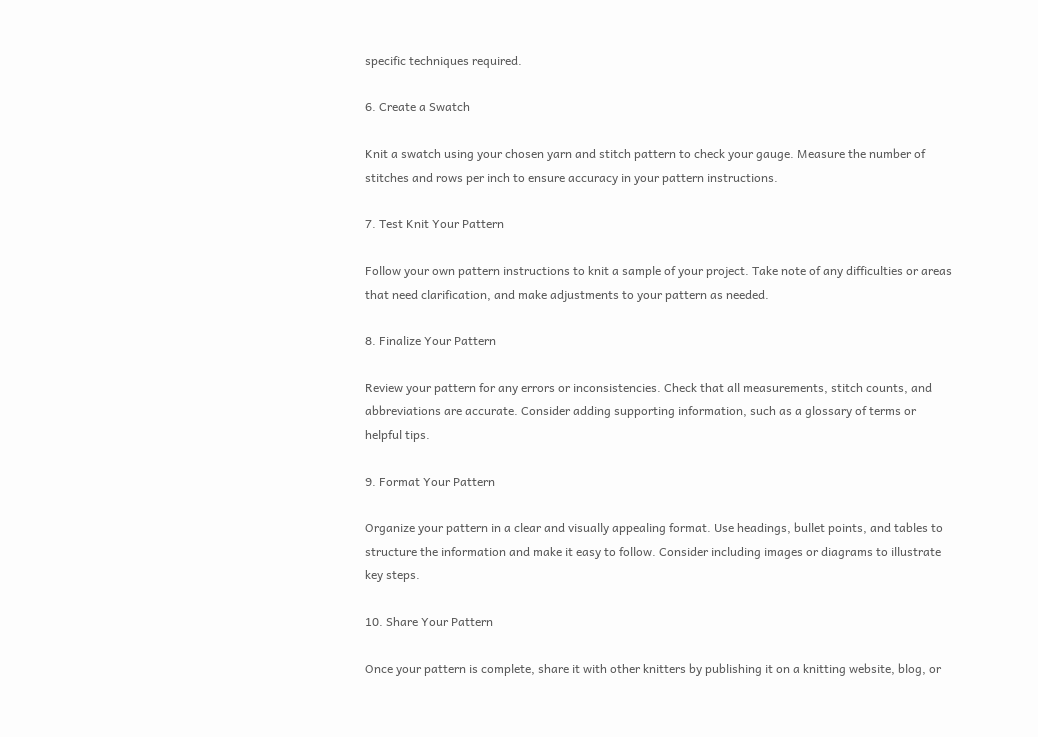specific techniques required.

6. Create a Swatch

Knit a swatch using your chosen yarn and stitch pattern to check your gauge. Measure the number of stitches and rows per inch to ensure accuracy in your pattern instructions.

7. Test Knit Your Pattern

Follow your own pattern instructions to knit a sample of your project. Take note of any difficulties or areas that need clarification, and make adjustments to your pattern as needed.

8. Finalize Your Pattern

Review your pattern for any errors or inconsistencies. Check that all measurements, stitch counts, and abbreviations are accurate. Consider adding supporting information, such as a glossary of terms or helpful tips.

9. Format Your Pattern

Organize your pattern in a clear and visually appealing format. Use headings, bullet points, and tables to structure the information and make it easy to follow. Consider including images or diagrams to illustrate key steps.

10. Share Your Pattern

Once your pattern is complete, share it with other knitters by publishing it on a knitting website, blog, or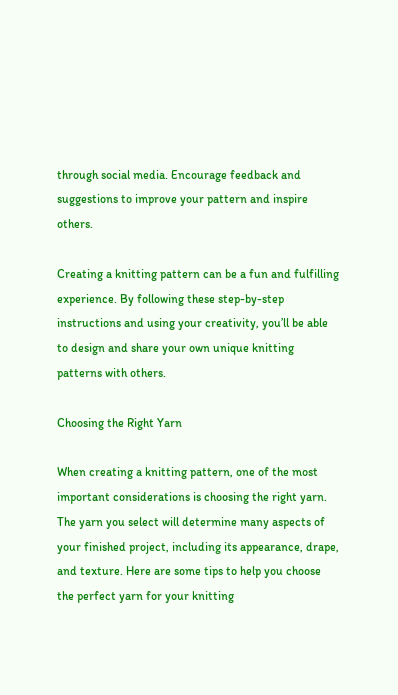through social media. Encourage feedback and suggestions to improve your pattern and inspire others.

Creating a knitting pattern can be a fun and fulfilling experience. By following these step-by-step instructions and using your creativity, you’ll be able to design and share your own unique knitting patterns with others.

Choosing the Right Yarn

When creating a knitting pattern, one of the most important considerations is choosing the right yarn. The yarn you select will determine many aspects of your finished project, including its appearance, drape, and texture. Here are some tips to help you choose the perfect yarn for your knitting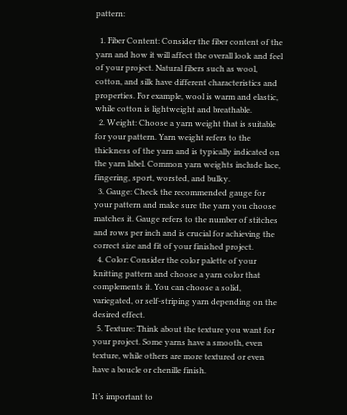pattern:

  1. Fiber Content: Consider the fiber content of the yarn and how it will affect the overall look and feel of your project. Natural fibers such as wool, cotton, and silk have different characteristics and properties. For example, wool is warm and elastic, while cotton is lightweight and breathable.
  2. Weight: Choose a yarn weight that is suitable for your pattern. Yarn weight refers to the thickness of the yarn and is typically indicated on the yarn label. Common yarn weights include lace, fingering, sport, worsted, and bulky.
  3. Gauge: Check the recommended gauge for your pattern and make sure the yarn you choose matches it. Gauge refers to the number of stitches and rows per inch and is crucial for achieving the correct size and fit of your finished project.
  4. Color: Consider the color palette of your knitting pattern and choose a yarn color that complements it. You can choose a solid, variegated, or self-striping yarn depending on the desired effect.
  5. Texture: Think about the texture you want for your project. Some yarns have a smooth, even texture, while others are more textured or even have a boucle or chenille finish.

It’s important to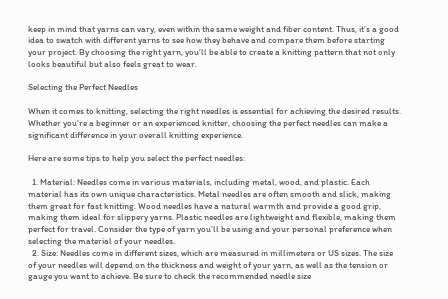keep in mind that yarns can vary, even within the same weight and fiber content. Thus, it’s a good idea to swatch with different yarns to see how they behave and compare them before starting your project. By choosing the right yarn, you’ll be able to create a knitting pattern that not only looks beautiful but also feels great to wear.

Selecting the Perfect Needles

When it comes to knitting, selecting the right needles is essential for achieving the desired results. Whether you’re a beginner or an experienced knitter, choosing the perfect needles can make a significant difference in your overall knitting experience.

Here are some tips to help you select the perfect needles:

  1. Material: Needles come in various materials, including metal, wood, and plastic. Each material has its own unique characteristics. Metal needles are often smooth and slick, making them great for fast knitting. Wood needles have a natural warmth and provide a good grip, making them ideal for slippery yarns. Plastic needles are lightweight and flexible, making them perfect for travel. Consider the type of yarn you’ll be using and your personal preference when selecting the material of your needles.
  2. Size: Needles come in different sizes, which are measured in millimeters or US sizes. The size of your needles will depend on the thickness and weight of your yarn, as well as the tension or gauge you want to achieve. Be sure to check the recommended needle size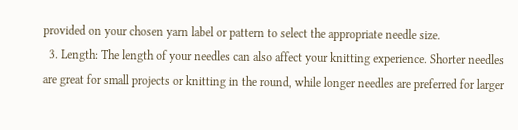provided on your chosen yarn label or pattern to select the appropriate needle size.
  3. Length: The length of your needles can also affect your knitting experience. Shorter needles are great for small projects or knitting in the round, while longer needles are preferred for larger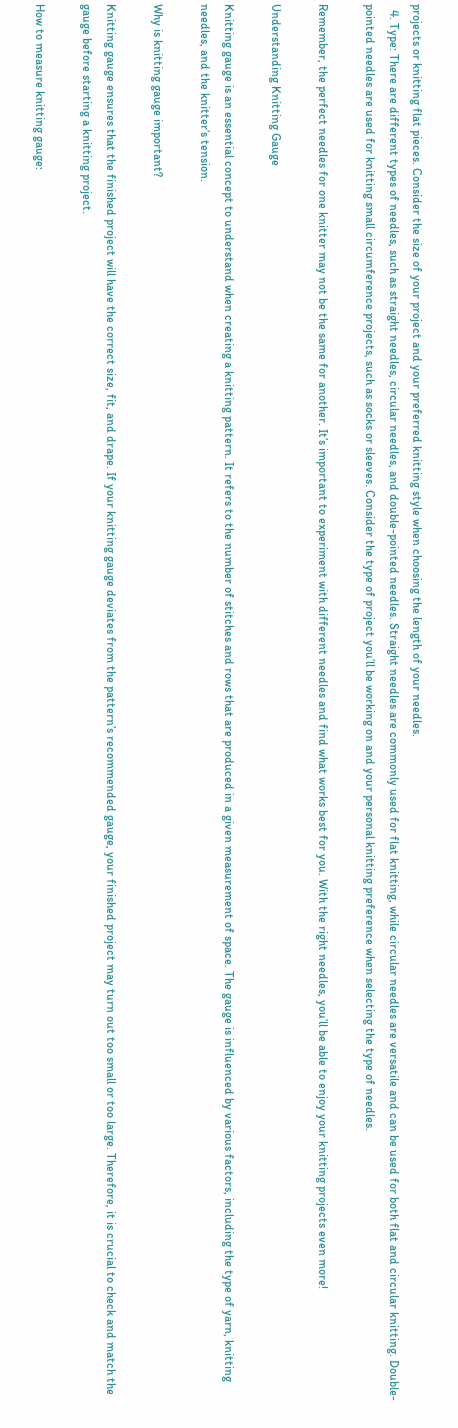projects or knitting flat pieces. Consider the size of your project and your preferred knitting style when choosing the length of your needles.
  4. Type: There are different types of needles, such as straight needles, circular needles, and double-pointed needles. Straight needles are commonly used for flat knitting, while circular needles are versatile and can be used for both flat and circular knitting. Double-pointed needles are used for knitting small circumference projects, such as socks or sleeves. Consider the type of project you’ll be working on and your personal knitting preference when selecting the type of needles.

Remember, the perfect needles for one knitter may not be the same for another. It’s important to experiment with different needles and find what works best for you. With the right needles, you’ll be able to enjoy your knitting projects even more!

Understanding Knitting Gauge

Knitting gauge is an essential concept to understand when creating a knitting pattern. It refers to the number of stitches and rows that are produced in a given measurement of space. The gauge is influenced by various factors, including the type of yarn, knitting needles, and the knitter’s tension.

Why is knitting gauge important?

Knitting gauge ensures that the finished project will have the correct size, fit, and drape. If your knitting gauge deviates from the pattern’s recommended gauge, your finished project may turn out too small or too large. Therefore, it is crucial to check and match the gauge before starting a knitting project.

How to measure knitting gauge: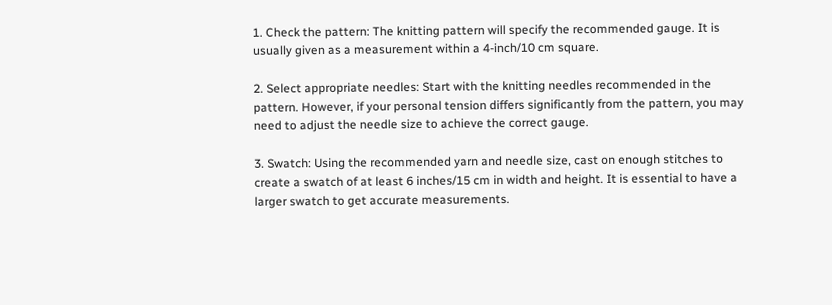1. Check the pattern: The knitting pattern will specify the recommended gauge. It is usually given as a measurement within a 4-inch/10 cm square.

2. Select appropriate needles: Start with the knitting needles recommended in the pattern. However, if your personal tension differs significantly from the pattern, you may need to adjust the needle size to achieve the correct gauge.

3. Swatch: Using the recommended yarn and needle size, cast on enough stitches to create a swatch of at least 6 inches/15 cm in width and height. It is essential to have a larger swatch to get accurate measurements.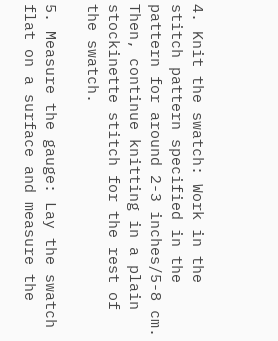4. Knit the swatch: Work in the stitch pattern specified in the pattern for around 2-3 inches/5-8 cm. Then, continue knitting in a plain stockinette stitch for the rest of the swatch.

5. Measure the gauge: Lay the swatch flat on a surface and measure the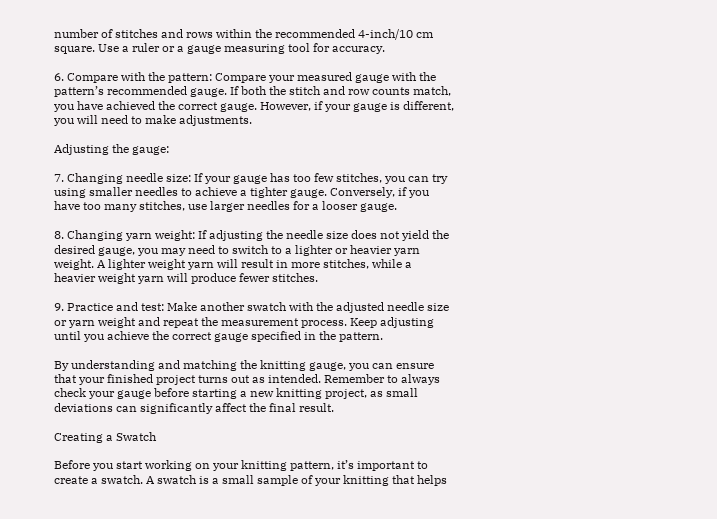number of stitches and rows within the recommended 4-inch/10 cm square. Use a ruler or a gauge measuring tool for accuracy.

6. Compare with the pattern: Compare your measured gauge with the pattern’s recommended gauge. If both the stitch and row counts match, you have achieved the correct gauge. However, if your gauge is different, you will need to make adjustments.

Adjusting the gauge:

7. Changing needle size: If your gauge has too few stitches, you can try using smaller needles to achieve a tighter gauge. Conversely, if you have too many stitches, use larger needles for a looser gauge.

8. Changing yarn weight: If adjusting the needle size does not yield the desired gauge, you may need to switch to a lighter or heavier yarn weight. A lighter weight yarn will result in more stitches, while a heavier weight yarn will produce fewer stitches.

9. Practice and test: Make another swatch with the adjusted needle size or yarn weight and repeat the measurement process. Keep adjusting until you achieve the correct gauge specified in the pattern.

By understanding and matching the knitting gauge, you can ensure that your finished project turns out as intended. Remember to always check your gauge before starting a new knitting project, as small deviations can significantly affect the final result.

Creating a Swatch

Before you start working on your knitting pattern, it’s important to create a swatch. A swatch is a small sample of your knitting that helps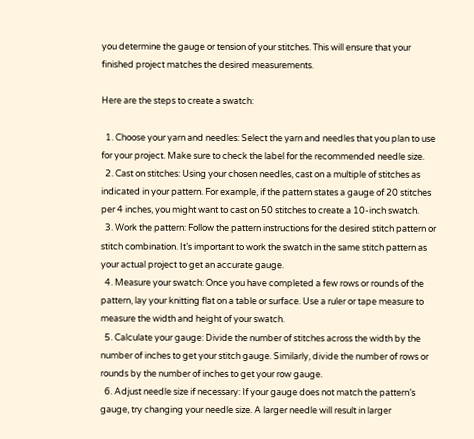you determine the gauge or tension of your stitches. This will ensure that your finished project matches the desired measurements.

Here are the steps to create a swatch:

  1. Choose your yarn and needles: Select the yarn and needles that you plan to use for your project. Make sure to check the label for the recommended needle size.
  2. Cast on stitches: Using your chosen needles, cast on a multiple of stitches as indicated in your pattern. For example, if the pattern states a gauge of 20 stitches per 4 inches, you might want to cast on 50 stitches to create a 10-inch swatch.
  3. Work the pattern: Follow the pattern instructions for the desired stitch pattern or stitch combination. It’s important to work the swatch in the same stitch pattern as your actual project to get an accurate gauge.
  4. Measure your swatch: Once you have completed a few rows or rounds of the pattern, lay your knitting flat on a table or surface. Use a ruler or tape measure to measure the width and height of your swatch.
  5. Calculate your gauge: Divide the number of stitches across the width by the number of inches to get your stitch gauge. Similarly, divide the number of rows or rounds by the number of inches to get your row gauge.
  6. Adjust needle size if necessary: If your gauge does not match the pattern’s gauge, try changing your needle size. A larger needle will result in larger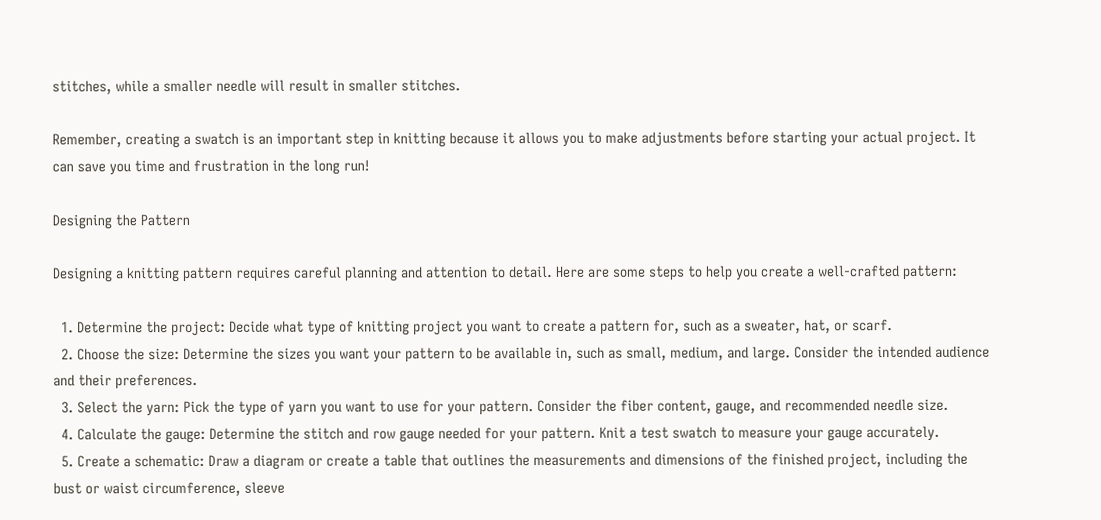stitches, while a smaller needle will result in smaller stitches.

Remember, creating a swatch is an important step in knitting because it allows you to make adjustments before starting your actual project. It can save you time and frustration in the long run!

Designing the Pattern

Designing a knitting pattern requires careful planning and attention to detail. Here are some steps to help you create a well-crafted pattern:

  1. Determine the project: Decide what type of knitting project you want to create a pattern for, such as a sweater, hat, or scarf.
  2. Choose the size: Determine the sizes you want your pattern to be available in, such as small, medium, and large. Consider the intended audience and their preferences.
  3. Select the yarn: Pick the type of yarn you want to use for your pattern. Consider the fiber content, gauge, and recommended needle size.
  4. Calculate the gauge: Determine the stitch and row gauge needed for your pattern. Knit a test swatch to measure your gauge accurately.
  5. Create a schematic: Draw a diagram or create a table that outlines the measurements and dimensions of the finished project, including the bust or waist circumference, sleeve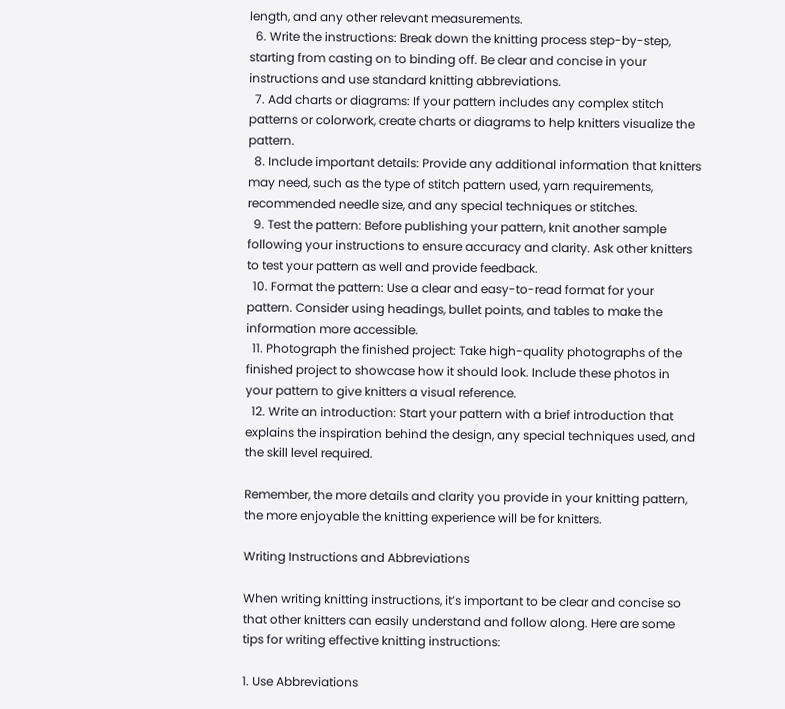length, and any other relevant measurements.
  6. Write the instructions: Break down the knitting process step-by-step, starting from casting on to binding off. Be clear and concise in your instructions and use standard knitting abbreviations.
  7. Add charts or diagrams: If your pattern includes any complex stitch patterns or colorwork, create charts or diagrams to help knitters visualize the pattern.
  8. Include important details: Provide any additional information that knitters may need, such as the type of stitch pattern used, yarn requirements, recommended needle size, and any special techniques or stitches.
  9. Test the pattern: Before publishing your pattern, knit another sample following your instructions to ensure accuracy and clarity. Ask other knitters to test your pattern as well and provide feedback.
  10. Format the pattern: Use a clear and easy-to-read format for your pattern. Consider using headings, bullet points, and tables to make the information more accessible.
  11. Photograph the finished project: Take high-quality photographs of the finished project to showcase how it should look. Include these photos in your pattern to give knitters a visual reference.
  12. Write an introduction: Start your pattern with a brief introduction that explains the inspiration behind the design, any special techniques used, and the skill level required.

Remember, the more details and clarity you provide in your knitting pattern, the more enjoyable the knitting experience will be for knitters.

Writing Instructions and Abbreviations

When writing knitting instructions, it’s important to be clear and concise so that other knitters can easily understand and follow along. Here are some tips for writing effective knitting instructions:

1. Use Abbreviations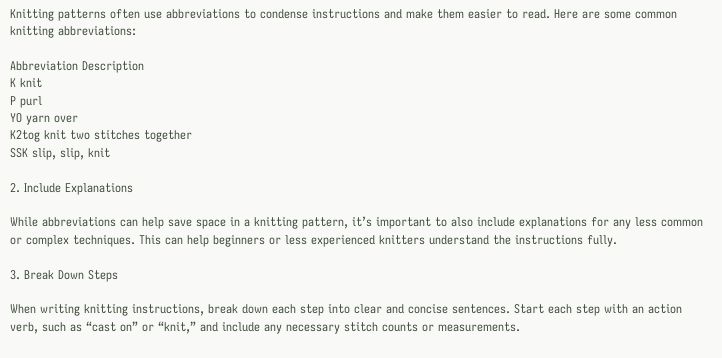Knitting patterns often use abbreviations to condense instructions and make them easier to read. Here are some common knitting abbreviations:

Abbreviation Description
K knit
P purl
YO yarn over
K2tog knit two stitches together
SSK slip, slip, knit

2. Include Explanations

While abbreviations can help save space in a knitting pattern, it’s important to also include explanations for any less common or complex techniques. This can help beginners or less experienced knitters understand the instructions fully.

3. Break Down Steps

When writing knitting instructions, break down each step into clear and concise sentences. Start each step with an action verb, such as “cast on” or “knit,” and include any necessary stitch counts or measurements.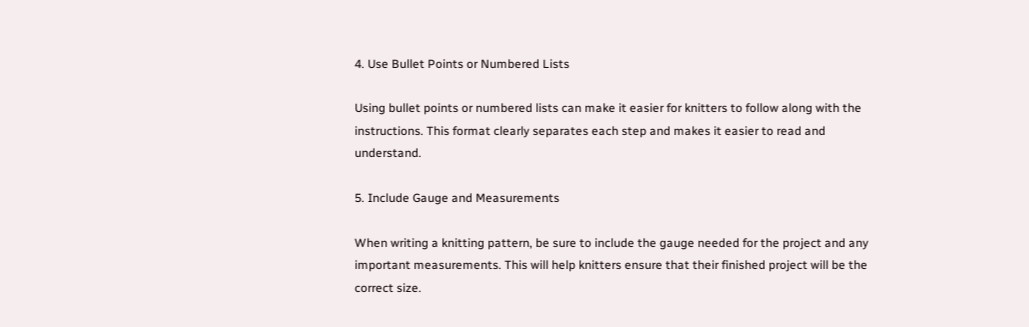4. Use Bullet Points or Numbered Lists

Using bullet points or numbered lists can make it easier for knitters to follow along with the instructions. This format clearly separates each step and makes it easier to read and understand.

5. Include Gauge and Measurements

When writing a knitting pattern, be sure to include the gauge needed for the project and any important measurements. This will help knitters ensure that their finished project will be the correct size.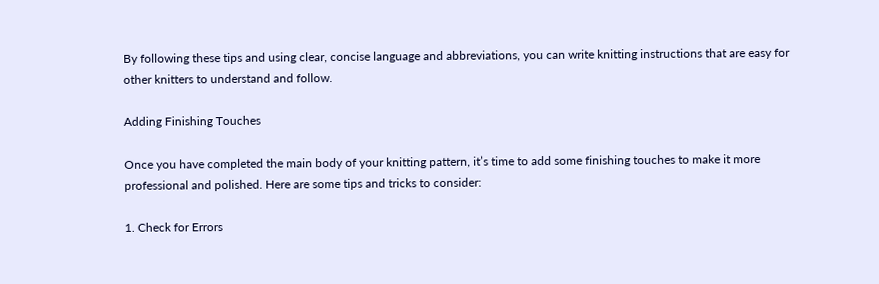By following these tips and using clear, concise language and abbreviations, you can write knitting instructions that are easy for other knitters to understand and follow.

Adding Finishing Touches

Once you have completed the main body of your knitting pattern, it’s time to add some finishing touches to make it more professional and polished. Here are some tips and tricks to consider:

1. Check for Errors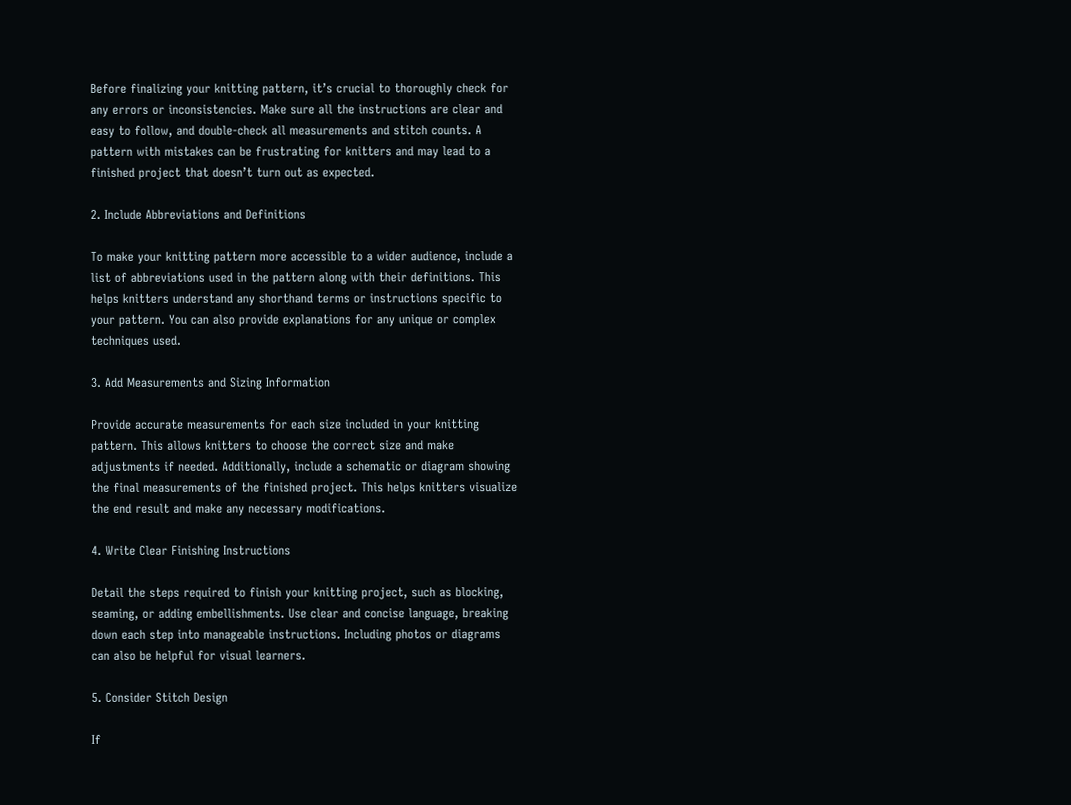Before finalizing your knitting pattern, it’s crucial to thoroughly check for any errors or inconsistencies. Make sure all the instructions are clear and easy to follow, and double-check all measurements and stitch counts. A pattern with mistakes can be frustrating for knitters and may lead to a finished project that doesn’t turn out as expected.

2. Include Abbreviations and Definitions

To make your knitting pattern more accessible to a wider audience, include a list of abbreviations used in the pattern along with their definitions. This helps knitters understand any shorthand terms or instructions specific to your pattern. You can also provide explanations for any unique or complex techniques used.

3. Add Measurements and Sizing Information

Provide accurate measurements for each size included in your knitting pattern. This allows knitters to choose the correct size and make adjustments if needed. Additionally, include a schematic or diagram showing the final measurements of the finished project. This helps knitters visualize the end result and make any necessary modifications.

4. Write Clear Finishing Instructions

Detail the steps required to finish your knitting project, such as blocking, seaming, or adding embellishments. Use clear and concise language, breaking down each step into manageable instructions. Including photos or diagrams can also be helpful for visual learners.

5. Consider Stitch Design

If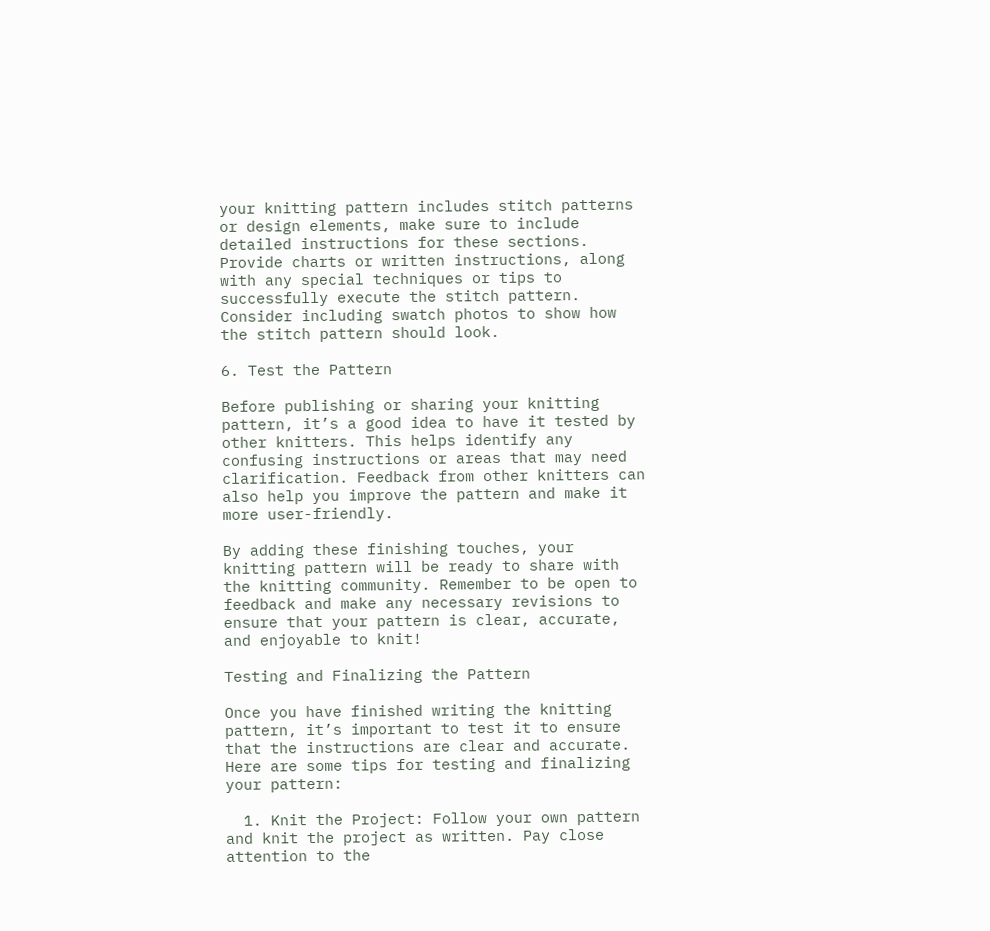your knitting pattern includes stitch patterns or design elements, make sure to include detailed instructions for these sections. Provide charts or written instructions, along with any special techniques or tips to successfully execute the stitch pattern. Consider including swatch photos to show how the stitch pattern should look.

6. Test the Pattern

Before publishing or sharing your knitting pattern, it’s a good idea to have it tested by other knitters. This helps identify any confusing instructions or areas that may need clarification. Feedback from other knitters can also help you improve the pattern and make it more user-friendly.

By adding these finishing touches, your knitting pattern will be ready to share with the knitting community. Remember to be open to feedback and make any necessary revisions to ensure that your pattern is clear, accurate, and enjoyable to knit!

Testing and Finalizing the Pattern

Once you have finished writing the knitting pattern, it’s important to test it to ensure that the instructions are clear and accurate. Here are some tips for testing and finalizing your pattern:

  1. Knit the Project: Follow your own pattern and knit the project as written. Pay close attention to the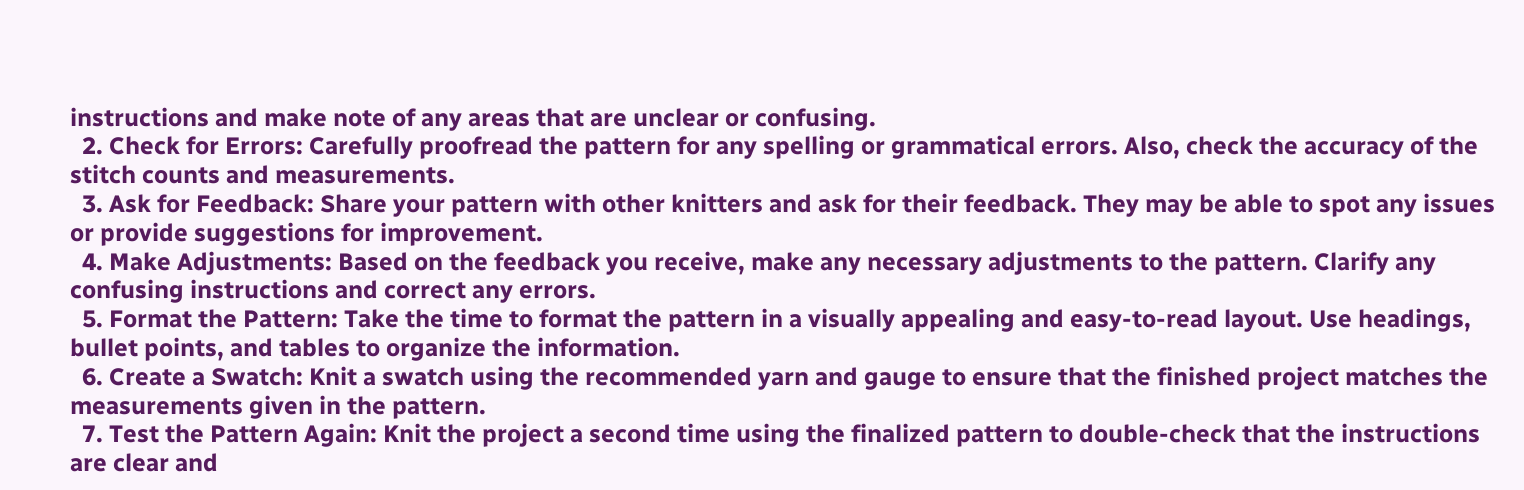instructions and make note of any areas that are unclear or confusing.
  2. Check for Errors: Carefully proofread the pattern for any spelling or grammatical errors. Also, check the accuracy of the stitch counts and measurements.
  3. Ask for Feedback: Share your pattern with other knitters and ask for their feedback. They may be able to spot any issues or provide suggestions for improvement.
  4. Make Adjustments: Based on the feedback you receive, make any necessary adjustments to the pattern. Clarify any confusing instructions and correct any errors.
  5. Format the Pattern: Take the time to format the pattern in a visually appealing and easy-to-read layout. Use headings, bullet points, and tables to organize the information.
  6. Create a Swatch: Knit a swatch using the recommended yarn and gauge to ensure that the finished project matches the measurements given in the pattern.
  7. Test the Pattern Again: Knit the project a second time using the finalized pattern to double-check that the instructions are clear and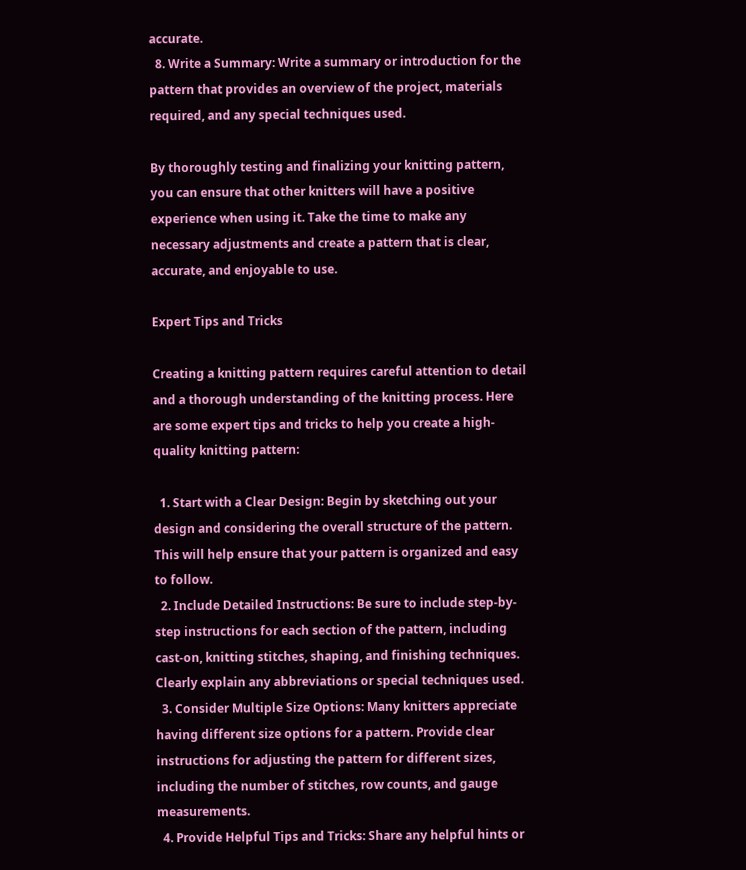accurate.
  8. Write a Summary: Write a summary or introduction for the pattern that provides an overview of the project, materials required, and any special techniques used.

By thoroughly testing and finalizing your knitting pattern, you can ensure that other knitters will have a positive experience when using it. Take the time to make any necessary adjustments and create a pattern that is clear, accurate, and enjoyable to use.

Expert Tips and Tricks

Creating a knitting pattern requires careful attention to detail and a thorough understanding of the knitting process. Here are some expert tips and tricks to help you create a high-quality knitting pattern:

  1. Start with a Clear Design: Begin by sketching out your design and considering the overall structure of the pattern. This will help ensure that your pattern is organized and easy to follow.
  2. Include Detailed Instructions: Be sure to include step-by-step instructions for each section of the pattern, including cast-on, knitting stitches, shaping, and finishing techniques. Clearly explain any abbreviations or special techniques used.
  3. Consider Multiple Size Options: Many knitters appreciate having different size options for a pattern. Provide clear instructions for adjusting the pattern for different sizes, including the number of stitches, row counts, and gauge measurements.
  4. Provide Helpful Tips and Tricks: Share any helpful hints or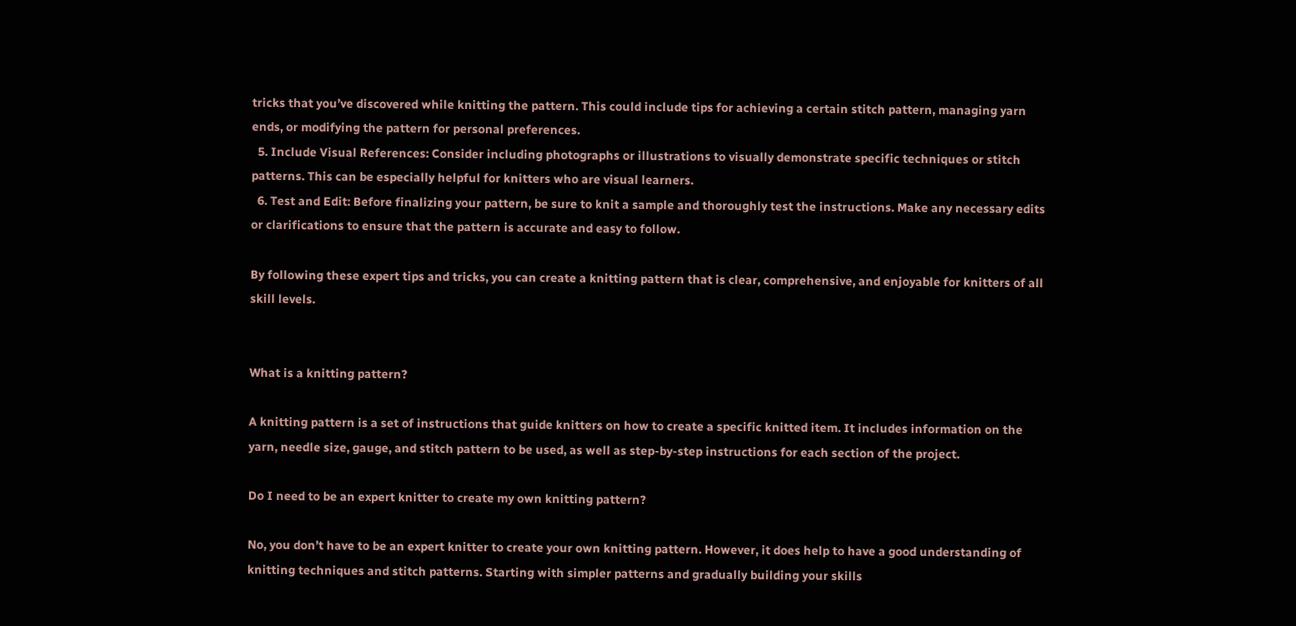tricks that you’ve discovered while knitting the pattern. This could include tips for achieving a certain stitch pattern, managing yarn ends, or modifying the pattern for personal preferences.
  5. Include Visual References: Consider including photographs or illustrations to visually demonstrate specific techniques or stitch patterns. This can be especially helpful for knitters who are visual learners.
  6. Test and Edit: Before finalizing your pattern, be sure to knit a sample and thoroughly test the instructions. Make any necessary edits or clarifications to ensure that the pattern is accurate and easy to follow.

By following these expert tips and tricks, you can create a knitting pattern that is clear, comprehensive, and enjoyable for knitters of all skill levels.


What is a knitting pattern?

A knitting pattern is a set of instructions that guide knitters on how to create a specific knitted item. It includes information on the yarn, needle size, gauge, and stitch pattern to be used, as well as step-by-step instructions for each section of the project.

Do I need to be an expert knitter to create my own knitting pattern?

No, you don’t have to be an expert knitter to create your own knitting pattern. However, it does help to have a good understanding of knitting techniques and stitch patterns. Starting with simpler patterns and gradually building your skills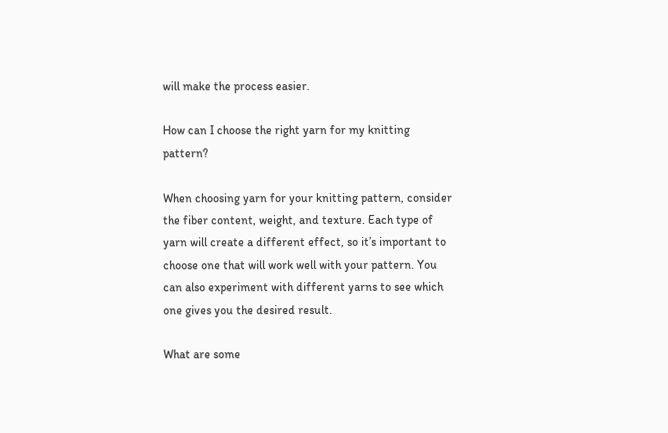will make the process easier.

How can I choose the right yarn for my knitting pattern?

When choosing yarn for your knitting pattern, consider the fiber content, weight, and texture. Each type of yarn will create a different effect, so it’s important to choose one that will work well with your pattern. You can also experiment with different yarns to see which one gives you the desired result.

What are some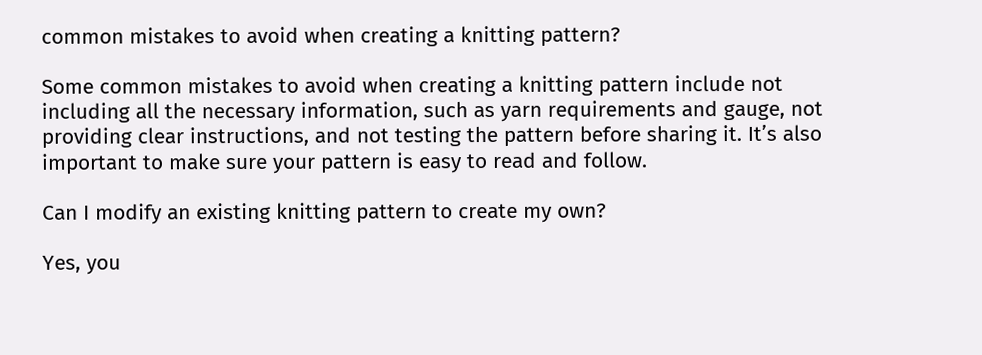common mistakes to avoid when creating a knitting pattern?

Some common mistakes to avoid when creating a knitting pattern include not including all the necessary information, such as yarn requirements and gauge, not providing clear instructions, and not testing the pattern before sharing it. It’s also important to make sure your pattern is easy to read and follow.

Can I modify an existing knitting pattern to create my own?

Yes, you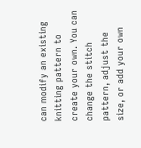can modify an existing knitting pattern to create your own. You can change the stitch pattern, adjust the size, or add your own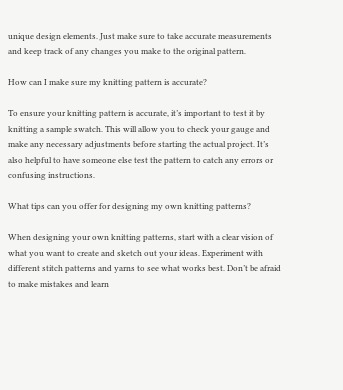unique design elements. Just make sure to take accurate measurements and keep track of any changes you make to the original pattern.

How can I make sure my knitting pattern is accurate?

To ensure your knitting pattern is accurate, it’s important to test it by knitting a sample swatch. This will allow you to check your gauge and make any necessary adjustments before starting the actual project. It’s also helpful to have someone else test the pattern to catch any errors or confusing instructions.

What tips can you offer for designing my own knitting patterns?

When designing your own knitting patterns, start with a clear vision of what you want to create and sketch out your ideas. Experiment with different stitch patterns and yarns to see what works best. Don’t be afraid to make mistakes and learn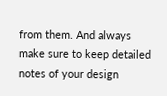from them. And always make sure to keep detailed notes of your design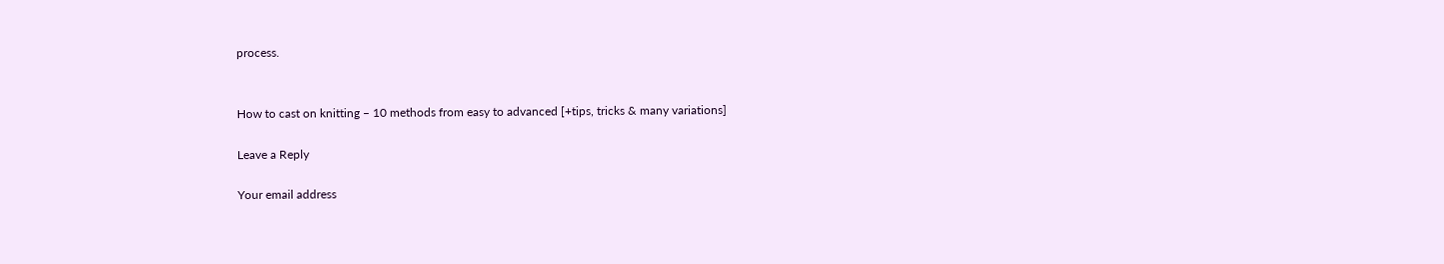process.


How to cast on knitting – 10 methods from easy to advanced [+tips, tricks & many variations]

Leave a Reply

Your email address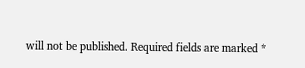will not be published. Required fields are marked *